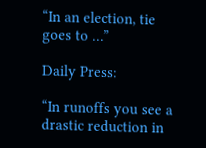“In an election, tie goes to …”

Daily Press:

“In runoffs you see a drastic reduction in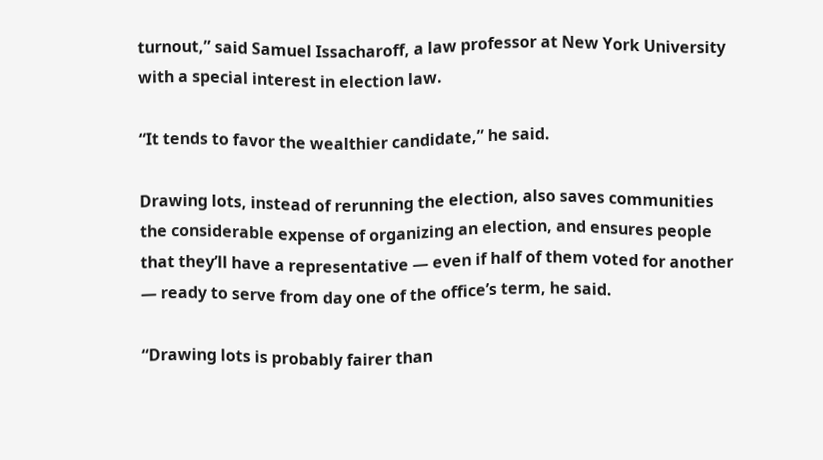turnout,” said Samuel Issacharoff, a law professor at New York University with a special interest in election law.

“It tends to favor the wealthier candidate,” he said.

Drawing lots, instead of rerunning the election, also saves communities the considerable expense of organizing an election, and ensures people that they’ll have a representative — even if half of them voted for another — ready to serve from day one of the office’s term, he said.

“Drawing lots is probably fairer than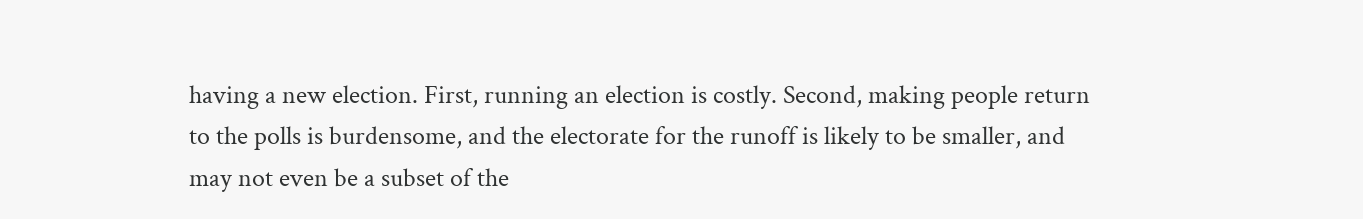having a new election. First, running an election is costly. Second, making people return to the polls is burdensome, and the electorate for the runoff is likely to be smaller, and may not even be a subset of the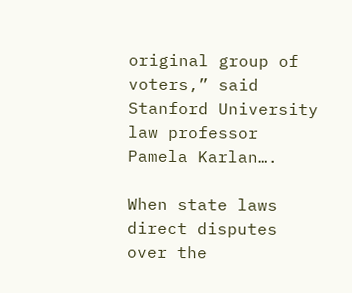original group of voters,” said Stanford University law professor Pamela Karlan….

When state laws direct disputes over the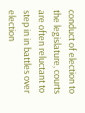conduct of election to the legislature, courts are often reluctant to step in in battles over election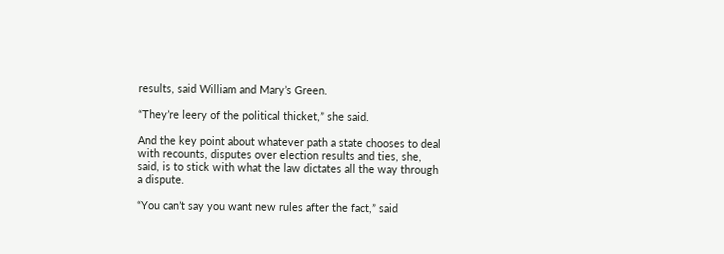results, said William and Mary’s Green.

“They’re leery of the political thicket,” she said.

And the key point about whatever path a state chooses to deal with recounts, disputes over election results and ties, she, said, is to stick with what the law dictates all the way through a dispute.

“You can’t say you want new rules after the fact,” said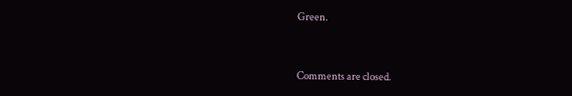Green.


Comments are closed.